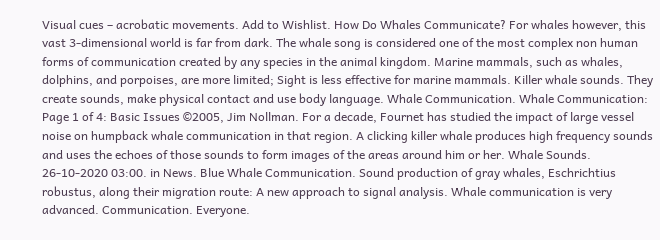Visual cues – acrobatic movements. Add to Wishlist. How Do Whales Communicate? For whales however, this vast 3-dimensional world is far from dark. The whale song is considered one of the most complex non human forms of communication created by any species in the animal kingdom. Marine mammals, such as whales, dolphins, and porpoises, are more limited; Sight is less effective for marine mammals. Killer whale sounds. They create sounds, make physical contact and use body language. Whale Communication. Whale Communication: Page 1 of 4: Basic Issues ©2005, Jim Nollman. For a decade, Fournet has studied the impact of large vessel noise on humpback whale communication in that region. A clicking killer whale produces high frequency sounds and uses the echoes of those sounds to form images of the areas around him or her. Whale Sounds. 26-10-2020 03:00. in News. Blue Whale Communication. Sound production of gray whales, Eschrichtius robustus, along their migration route: A new approach to signal analysis. Whale communication is very advanced. Communication. Everyone.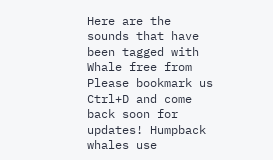Here are the sounds that have been tagged with Whale free from Please bookmark us Ctrl+D and come back soon for updates! Humpback whales use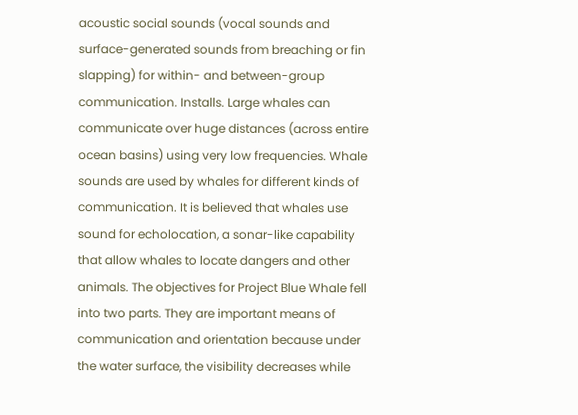acoustic social sounds (vocal sounds and surface-generated sounds from breaching or fin slapping) for within- and between-group communication. Installs. Large whales can communicate over huge distances (across entire ocean basins) using very low frequencies. Whale sounds are used by whales for different kinds of communication. It is believed that whales use sound for echolocation, a sonar-like capability that allow whales to locate dangers and other animals. The objectives for Project Blue Whale fell into two parts. They are important means of communication and orientation because under the water surface, the visibility decreases while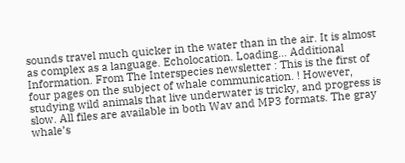sounds travel much quicker in the water than in the air. It is almost as complex as a language. Echolocation. Loading… Additional Information. From The Interspecies newsletter : This is the first of four pages on the subject of whale communication. ! However, studying wild animals that live underwater is tricky, and progress is slow. All files are available in both Wav and MP3 formats. The gray whale’s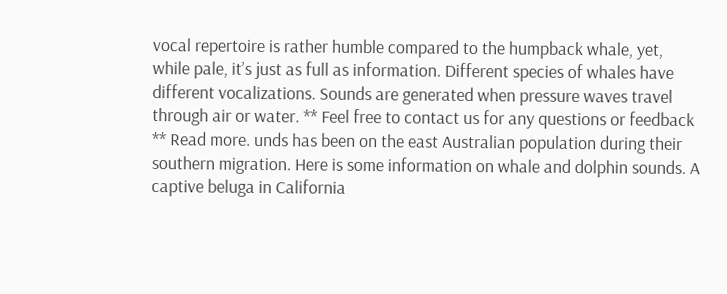vocal repertoire is rather humble compared to the humpback whale, yet, while pale, it’s just as full as information. Different species of whales have different vocalizations. Sounds are generated when pressure waves travel through air or water. ** Feel free to contact us for any questions or feedback ** Read more. unds has been on the east Australian population during their southern migration. Here is some information on whale and dolphin sounds. A captive beluga in California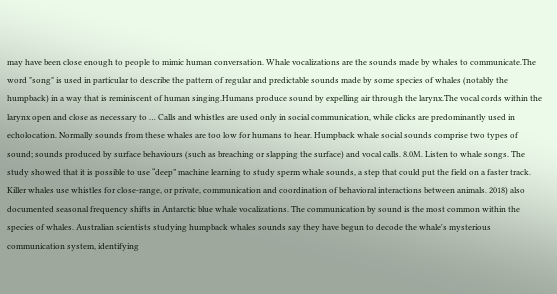may have been close enough to people to mimic human conversation. Whale vocalizations are the sounds made by whales to communicate.The word "song" is used in particular to describe the pattern of regular and predictable sounds made by some species of whales (notably the humpback) in a way that is reminiscent of human singing.Humans produce sound by expelling air through the larynx.The vocal cords within the larynx open and close as necessary to … Calls and whistles are used only in social communication, while clicks are predominantly used in echolocation. Normally sounds from these whales are too low for humans to hear. Humpback whale social sounds comprise two types of sound; sounds produced by surface behaviours (such as breaching or slapping the surface) and vocal calls. 8.0M. Listen to whale songs. The study showed that it is possible to use “deep” machine learning to study sperm whale sounds, a step that could put the field on a faster track. Killer whales use whistles for close-range, or private, communication and coordination of behavioral interactions between animals. 2018) also documented seasonal frequency shifts in Antarctic blue whale vocalizations. The communication by sound is the most common within the species of whales. Australian scientists studying humpback whales sounds say they have begun to decode the whale's mysterious communication system, identifying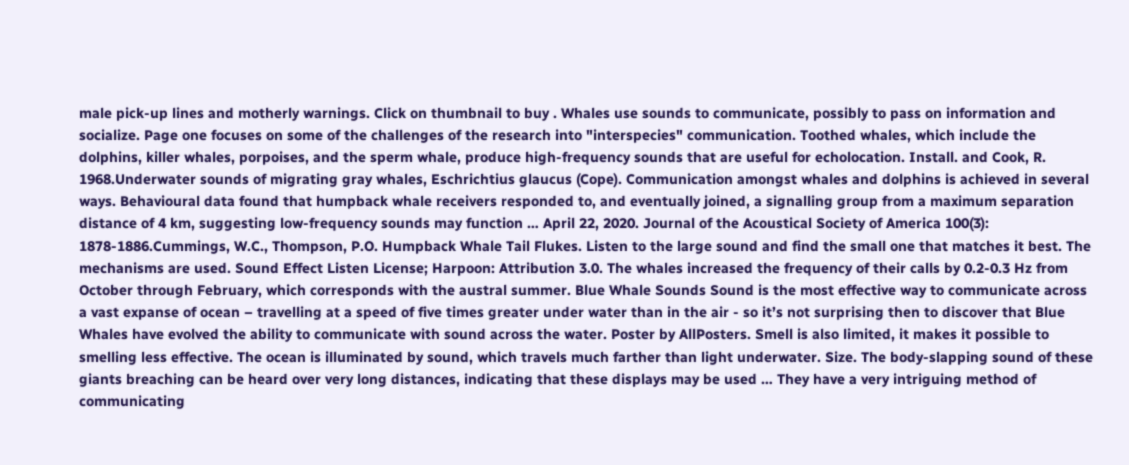male pick-up lines and motherly warnings. Click on thumbnail to buy . Whales use sounds to communicate, possibly to pass on information and socialize. Page one focuses on some of the challenges of the research into "interspecies" communication. Toothed whales, which include the dolphins, killer whales, porpoises, and the sperm whale, produce high-frequency sounds that are useful for echolocation. Install. and Cook, R. 1968.Underwater sounds of migrating gray whales, Eschrichtius glaucus (Cope). Communication amongst whales and dolphins is achieved in several ways. Behavioural data found that humpback whale receivers responded to, and eventually joined, a signalling group from a maximum separation distance of 4 km, suggesting low-frequency sounds may function … April 22, 2020. Journal of the Acoustical Society of America 100(3): 1878-1886.Cummings, W.C., Thompson, P.O. Humpback Whale Tail Flukes. Listen to the large sound and find the small one that matches it best. The mechanisms are used. Sound Effect Listen License; Harpoon: Attribution 3.0. The whales increased the frequency of their calls by 0.2-0.3 Hz from October through February, which corresponds with the austral summer. Blue Whale Sounds Sound is the most effective way to communicate across a vast expanse of ocean – travelling at a speed of five times greater under water than in the air - so it’s not surprising then to discover that Blue Whales have evolved the ability to communicate with sound across the water. Poster by AllPosters. Smell is also limited, it makes it possible to smelling less effective. The ocean is illuminated by sound, which travels much farther than light underwater. Size. The body-slapping sound of these giants breaching can be heard over very long distances, indicating that these displays may be used … They have a very intriguing method of communicating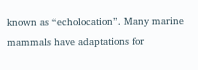known as “echolocation”. Many marine mammals have adaptations for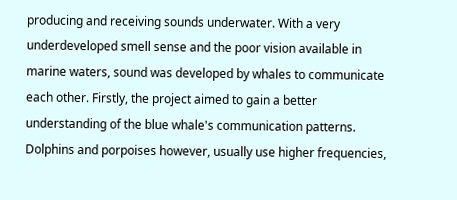producing and receiving sounds underwater. With a very underdeveloped smell sense and the poor vision available in marine waters, sound was developed by whales to communicate each other. Firstly, the project aimed to gain a better understanding of the blue whale's communication patterns. Dolphins and porpoises however, usually use higher frequencies,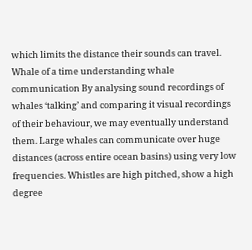which limits the distance their sounds can travel. Whale of a time understanding whale communication By analysing sound recordings of whales ‘talking’ and comparing it visual recordings of their behaviour, we may eventually understand them. Large whales can communicate over huge distances (across entire ocean basins) using very low frequencies. Whistles are high pitched, show a high degree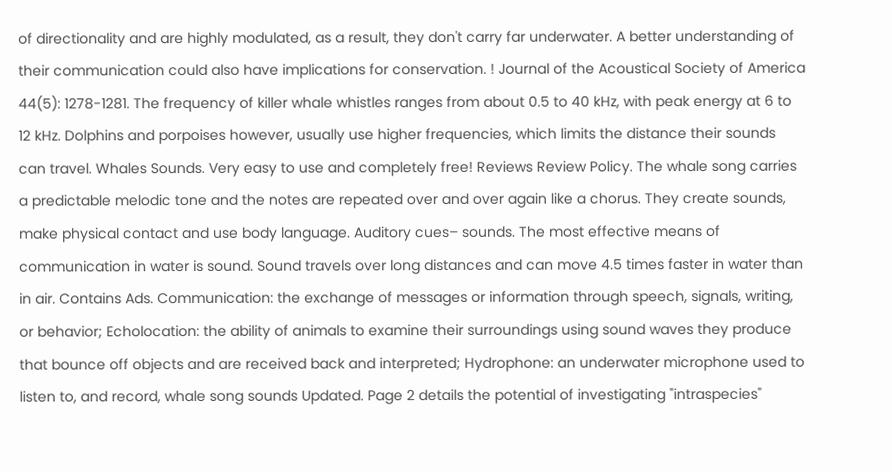of directionality and are highly modulated, as a result, they don't carry far underwater. A better understanding of their communication could also have implications for conservation. ! Journal of the Acoustical Society of America 44(5): 1278-1281. The frequency of killer whale whistles ranges from about 0.5 to 40 kHz, with peak energy at 6 to 12 kHz. Dolphins and porpoises however, usually use higher frequencies, which limits the distance their sounds can travel. Whales Sounds. Very easy to use and completely free! Reviews Review Policy. The whale song carries a predictable melodic tone and the notes are repeated over and over again like a chorus. They create sounds, make physical contact and use body language. Auditory cues– sounds. The most effective means of communication in water is sound. Sound travels over long distances and can move 4.5 times faster in water than in air. Contains Ads. Communication: the exchange of messages or information through speech, signals, writing, or behavior; Echolocation: the ability of animals to examine their surroundings using sound waves they produce that bounce off objects and are received back and interpreted; Hydrophone: an underwater microphone used to listen to, and record, whale song sounds Updated. Page 2 details the potential of investigating "intraspecies"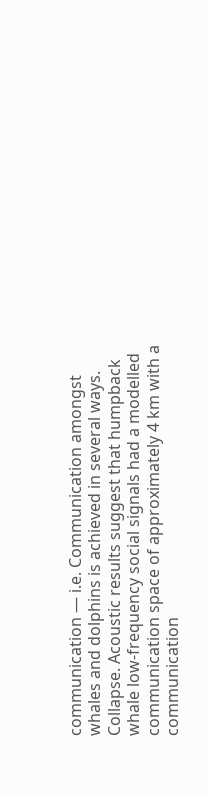communication — i.e. Communication amongst whales and dolphins is achieved in several ways. Collapse. Acoustic results suggest that humpback whale low-frequency social signals had a modelled communication space of approximately 4 km with a communication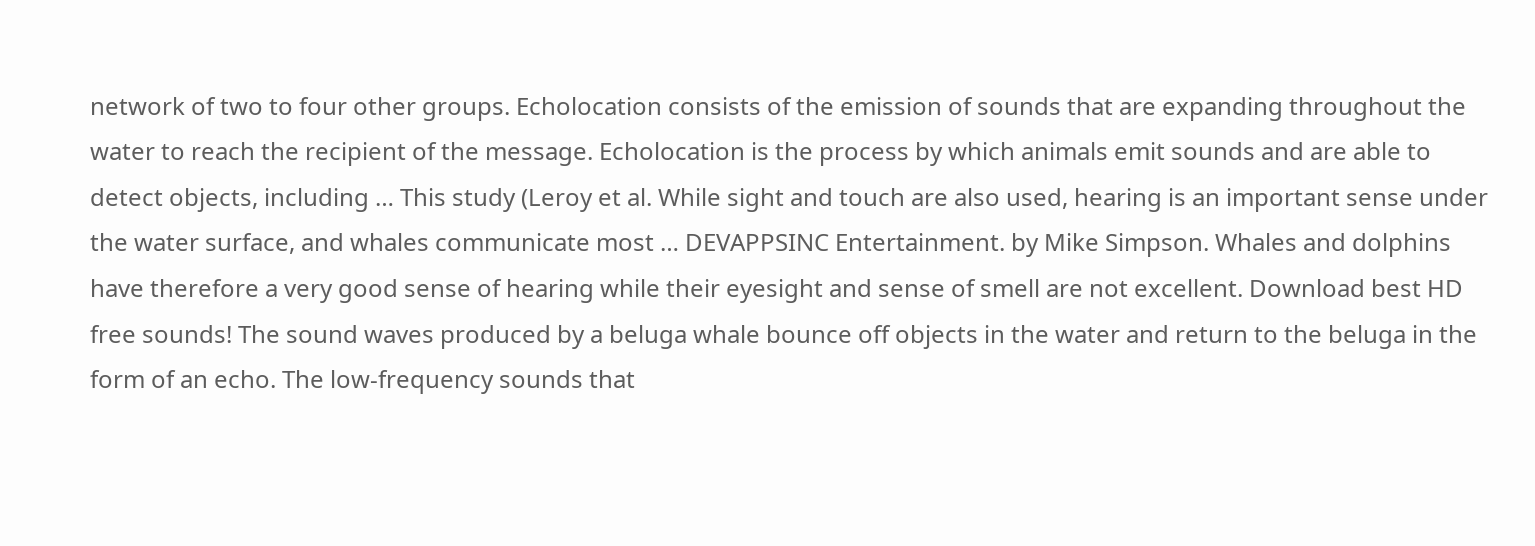network of two to four other groups. Echolocation consists of the emission of sounds that are expanding throughout the water to reach the recipient of the message. Echolocation is the process by which animals emit sounds and are able to detect objects, including … This study (Leroy et al. While sight and touch are also used, hearing is an important sense under the water surface, and whales communicate most … DEVAPPSINC Entertainment. by Mike Simpson. Whales and dolphins have therefore a very good sense of hearing while their eyesight and sense of smell are not excellent. Download best HD free sounds! The sound waves produced by a beluga whale bounce off objects in the water and return to the beluga in the form of an echo. The low-frequency sounds that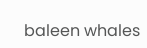baleen whales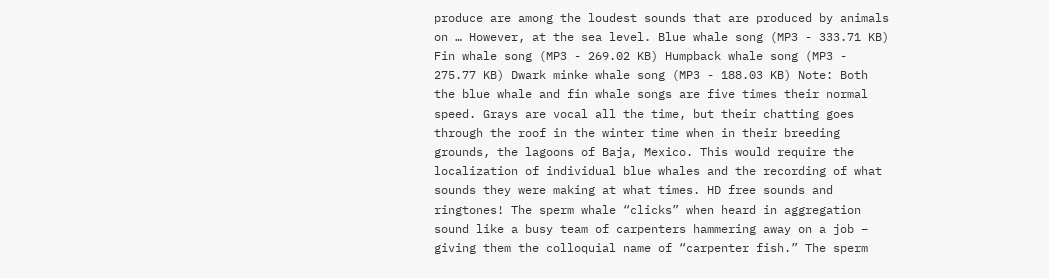produce are among the loudest sounds that are produced by animals on … However, at the sea level. Blue whale song (MP3 - 333.71 KB) Fin whale song (MP3 - 269.02 KB) Humpback whale song (MP3 - 275.77 KB) Dwark minke whale song (MP3 - 188.03 KB) Note: Both the blue whale and fin whale songs are five times their normal speed. Grays are vocal all the time, but their chatting goes through the roof in the winter time when in their breeding grounds, the lagoons of Baja, Mexico. This would require the localization of individual blue whales and the recording of what sounds they were making at what times. HD free sounds and ringtones! The sperm whale “clicks” when heard in aggregation sound like a busy team of carpenters hammering away on a job – giving them the colloquial name of “carpenter fish.” The sperm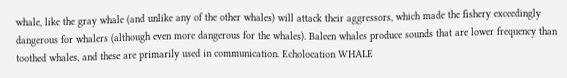whale, like the gray whale (and unlike any of the other whales) will attack their aggressors, which made the fishery exceedingly dangerous for whalers (although even more dangerous for the whales). Baleen whales produce sounds that are lower frequency than toothed whales, and these are primarily used in communication. Echolocation WHALE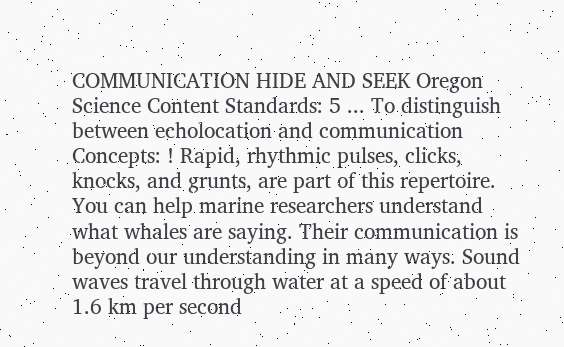COMMUNICATION HIDE AND SEEK Oregon Science Content Standards: 5 ... To distinguish between echolocation and communication Concepts: ! Rapid, rhythmic pulses, clicks, knocks, and grunts, are part of this repertoire. You can help marine researchers understand what whales are saying. Their communication is beyond our understanding in many ways. Sound waves travel through water at a speed of about 1.6 km per second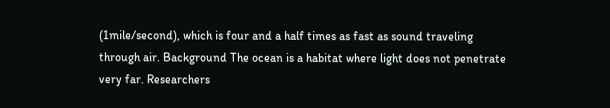(1mile/second), which is four and a half times as fast as sound traveling through air. Background The ocean is a habitat where light does not penetrate very far. Researchers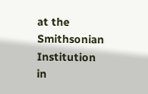at the Smithsonian Institution in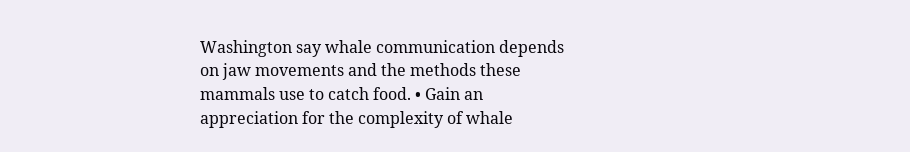Washington say whale communication depends on jaw movements and the methods these mammals use to catch food. • Gain an appreciation for the complexity of whale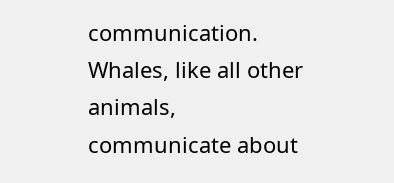communication. Whales, like all other animals, communicate about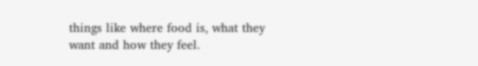things like where food is, what they want and how they feel.